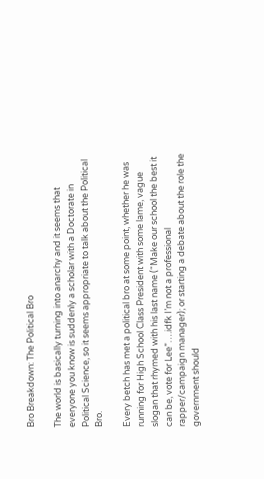Bro Breakdown: The Political Bro

The world is basically turning into anarchy and it seems that everyone you know is suddenly a scholar with a Doctorate in Political Science, so it seems appropriate to talk about the Political Bro.

Every betch has met a political bro at some point, whether he was running for High School Class President with some lame, vague slogan that rhymed with his last name (“Make our school the best it can be, vote for Lee”….idfk I’m not a professional rapper/campaign manager); or starting a debate about the role the government should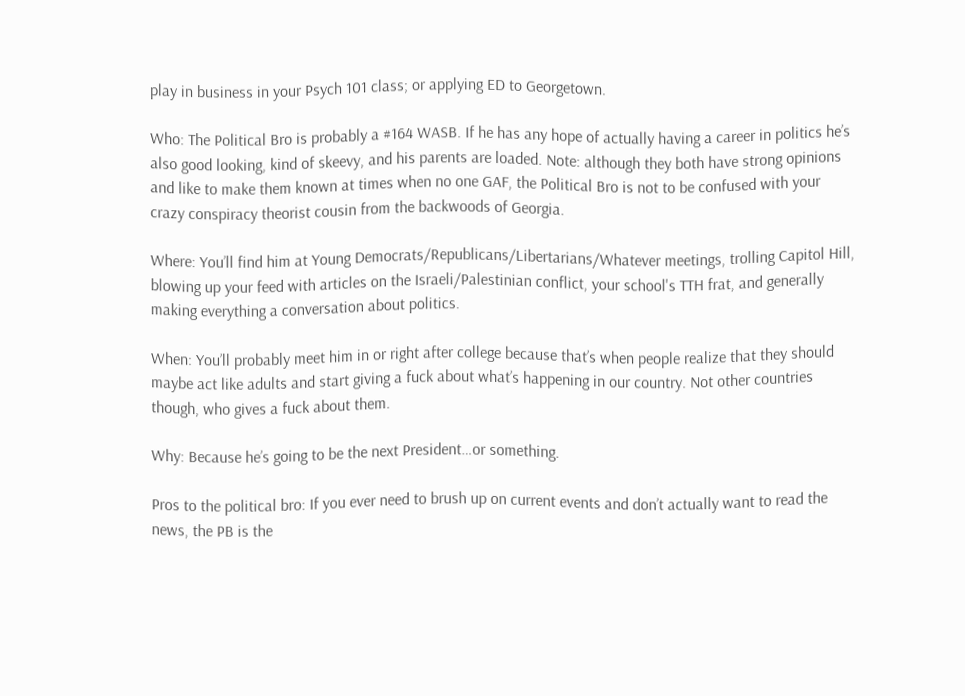play in business in your Psych 101 class; or applying ED to Georgetown.

Who: The Political Bro is probably a #164 WASB. If he has any hope of actually having a career in politics he’s also good looking, kind of skeevy, and his parents are loaded. Note: although they both have strong opinions and like to make them known at times when no one GAF, the Political Bro is not to be confused with your crazy conspiracy theorist cousin from the backwoods of Georgia.

Where: You’ll find him at Young Democrats/Republicans/Libertarians/Whatever meetings, trolling Capitol Hill, blowing up your feed with articles on the Israeli/Palestinian conflict, your school's TTH frat, and generally making everything a conversation about politics.

When: You’ll probably meet him in or right after college because that’s when people realize that they should maybe act like adults and start giving a fuck about what’s happening in our country. Not other countries though, who gives a fuck about them.

Why: Because he’s going to be the next President…or something.

Pros to the political bro: If you ever need to brush up on current events and don’t actually want to read the news, the PB is the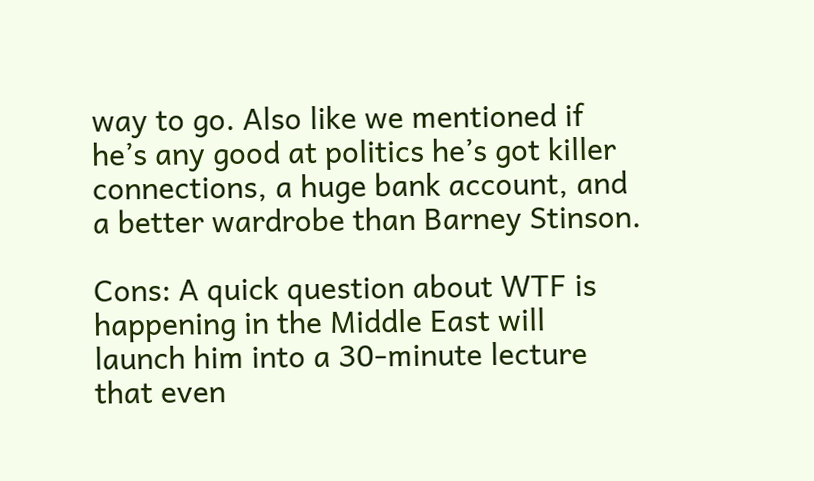way to go. Also like we mentioned if he’s any good at politics he’s got killer connections, a huge bank account, and a better wardrobe than Barney Stinson.

Cons: A quick question about WTF is happening in the Middle East will launch him into a 30-minute lecture that even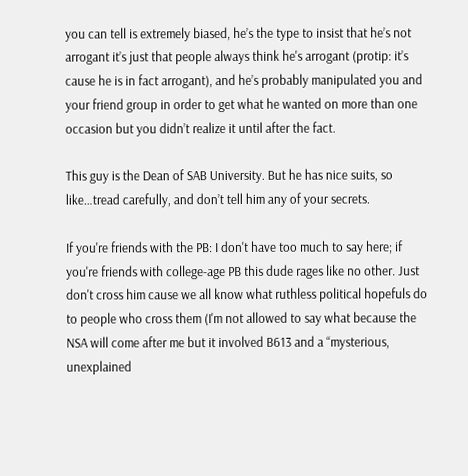you can tell is extremely biased, he’s the type to insist that he’s not arrogant it’s just that people always think he's arrogant (protip: it’s cause he is in fact arrogant), and he’s probably manipulated you and your friend group in order to get what he wanted on more than one occasion but you didn’t realize it until after the fact.

This guy is the Dean of SAB University. But he has nice suits, so like…tread carefully, and don’t tell him any of your secrets.

If you're friends with the PB: I don't have too much to say here; if you're friends with college-age PB this dude rages like no other. Just don't cross him cause we all know what ruthless political hopefuls do to people who cross them (I'm not allowed to say what because the NSA will come after me but it involved B613 and a “mysterious, unexplained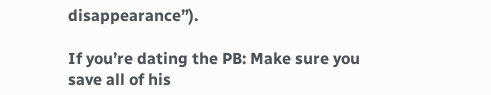disappearance”).

If you’re dating the PB: Make sure you save all of his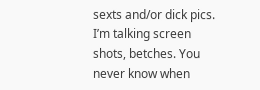sexts and/or dick pics. I’m talking screen shots, betches. You never know when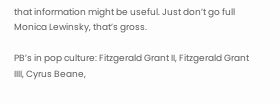that information might be useful. Just don’t go full Monica Lewinsky, that’s gross.

PB’s in pop culture: Fitzgerald Grant II, Fitzgerald Grant IIII, Cyrus Beane,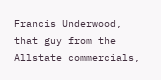Francis Underwood, that guy from the Allstate commercials,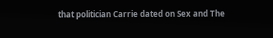that politician Carrie dated on Sex and The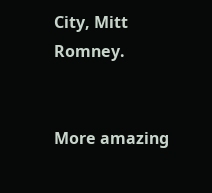City, Mitt Romney.


More amazing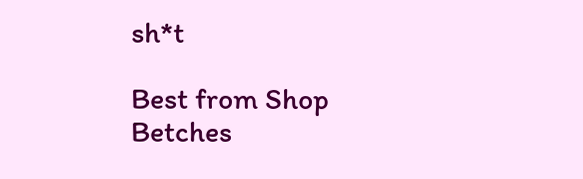sh*t

Best from Shop Betches